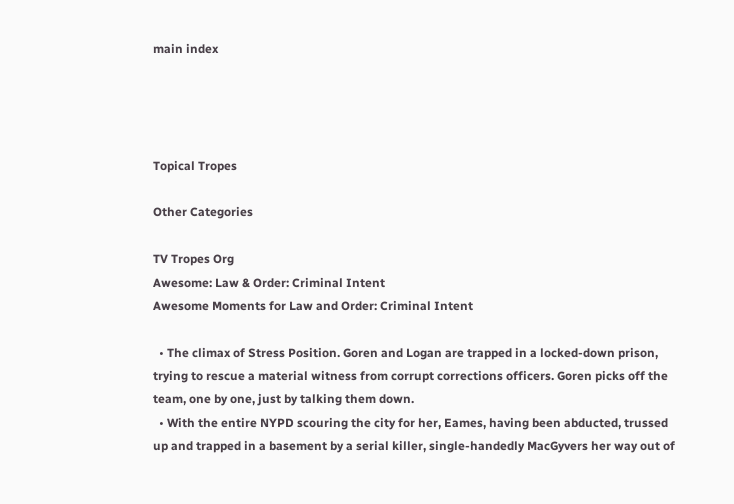main index




Topical Tropes

Other Categories

TV Tropes Org
Awesome: Law & Order: Criminal Intent
Awesome Moments for Law and Order: Criminal Intent

  • The climax of Stress Position. Goren and Logan are trapped in a locked-down prison, trying to rescue a material witness from corrupt corrections officers. Goren picks off the team, one by one, just by talking them down.
  • With the entire NYPD scouring the city for her, Eames, having been abducted, trussed up and trapped in a basement by a serial killer, single-handedly MacGyvers her way out of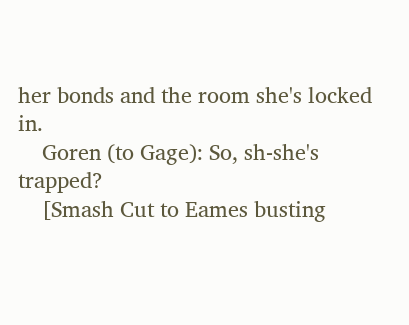her bonds and the room she's locked in.
    Goren (to Gage): So, sh-she's trapped?
    [Smash Cut to Eames busting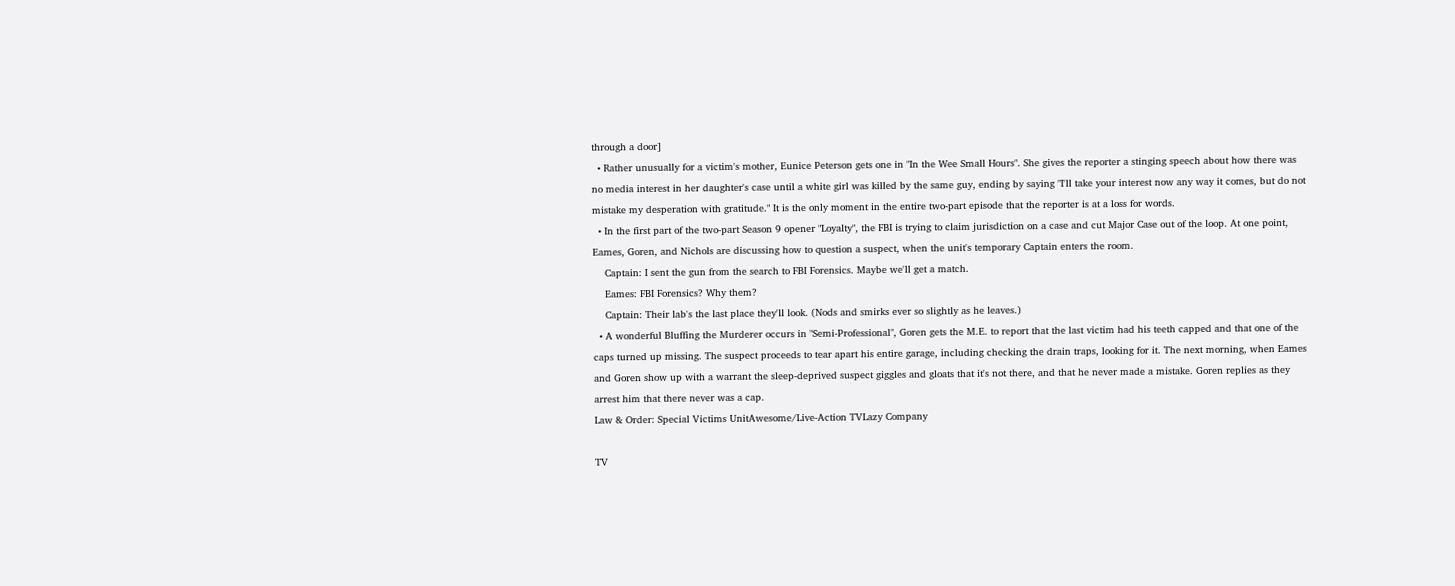through a door]
  • Rather unusually for a victim's mother, Eunice Peterson gets one in "In the Wee Small Hours". She gives the reporter a stinging speech about how there was no media interest in her daughter's case until a white girl was killed by the same guy, ending by saying "I'll take your interest now any way it comes, but do not mistake my desperation with gratitude." It is the only moment in the entire two-part episode that the reporter is at a loss for words.
  • In the first part of the two-part Season 9 opener "Loyalty", the FBI is trying to claim jurisdiction on a case and cut Major Case out of the loop. At one point, Eames, Goren, and Nichols are discussing how to question a suspect, when the unit's temporary Captain enters the room.
    Captain: I sent the gun from the search to FBI Forensics. Maybe we'll get a match.
    Eames: FBI Forensics? Why them?
    Captain: Their lab's the last place they'll look. (Nods and smirks ever so slightly as he leaves.)
  • A wonderful Bluffing the Murderer occurs in "Semi-Professional", Goren gets the M.E. to report that the last victim had his teeth capped and that one of the caps turned up missing. The suspect proceeds to tear apart his entire garage, including checking the drain traps, looking for it. The next morning, when Eames and Goren show up with a warrant the sleep-deprived suspect giggles and gloats that it's not there, and that he never made a mistake. Goren replies as they arrest him that there never was a cap.
Law & Order: Special Victims UnitAwesome/Live-Action TVLazy Company

TV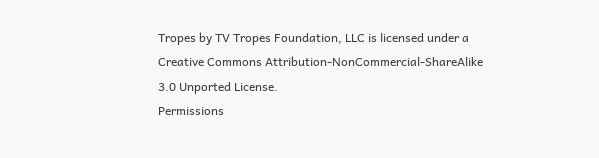Tropes by TV Tropes Foundation, LLC is licensed under a Creative Commons Attribution-NonCommercial-ShareAlike 3.0 Unported License.
Permissions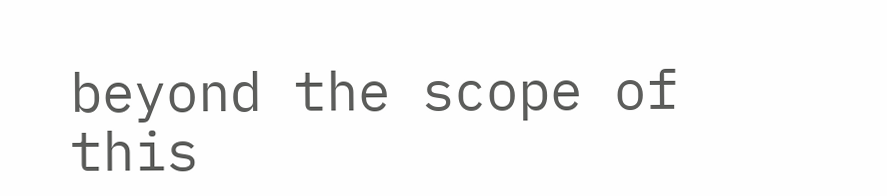beyond the scope of this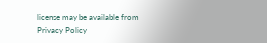license may be available from
Privacy Policy